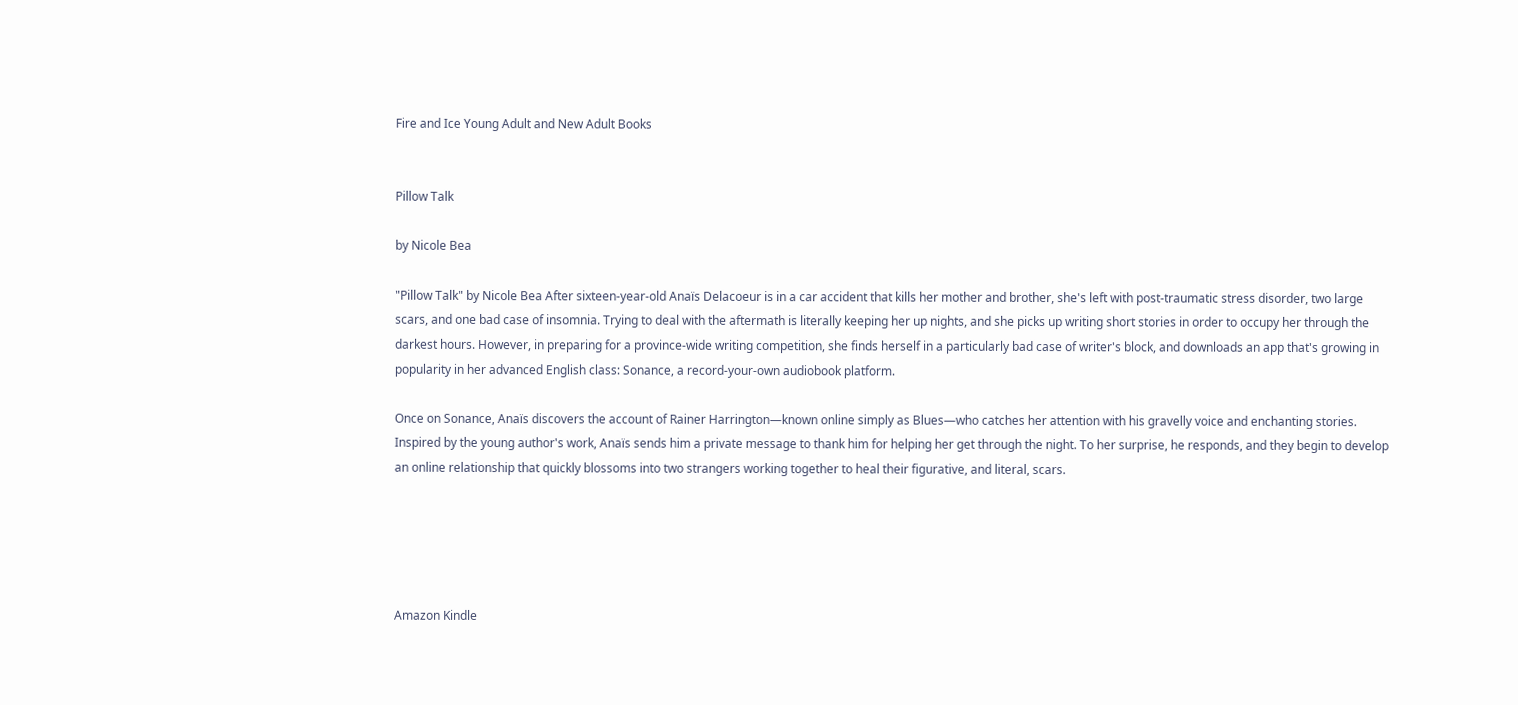Fire and Ice Young Adult and New Adult Books


Pillow Talk

by Nicole Bea

"Pillow Talk" by Nicole Bea After sixteen-year-old Anaïs Delacoeur is in a car accident that kills her mother and brother, she's left with post-traumatic stress disorder, two large scars, and one bad case of insomnia. Trying to deal with the aftermath is literally keeping her up nights, and she picks up writing short stories in order to occupy her through the darkest hours. However, in preparing for a province-wide writing competition, she finds herself in a particularly bad case of writer's block, and downloads an app that's growing in popularity in her advanced English class: Sonance, a record-your-own audiobook platform.

Once on Sonance, Anaïs discovers the account of Rainer Harrington—known online simply as Blues—who catches her attention with his gravelly voice and enchanting stories. Inspired by the young author's work, Anaïs sends him a private message to thank him for helping her get through the night. To her surprise, he responds, and they begin to develop an online relationship that quickly blossoms into two strangers working together to heal their figurative, and literal, scars.





Amazon Kindle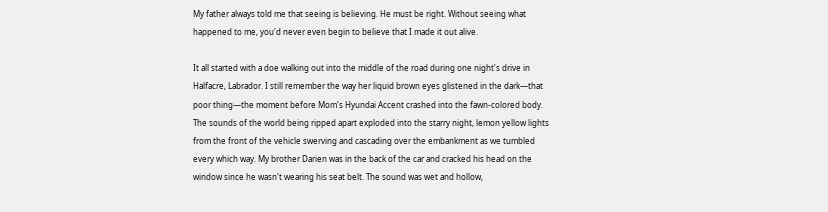My father always told me that seeing is believing. He must be right. Without seeing what happened to me, you'd never even begin to believe that I made it out alive.

It all started with a doe walking out into the middle of the road during one night's drive in Halfacre, Labrador. I still remember the way her liquid brown eyes glistened in the dark—that poor thing—the moment before Mom's Hyundai Accent crashed into the fawn-colored body. The sounds of the world being ripped apart exploded into the starry night, lemon yellow lights from the front of the vehicle swerving and cascading over the embankment as we tumbled every which way. My brother Darien was in the back of the car and cracked his head on the window since he wasn't wearing his seat belt. The sound was wet and hollow,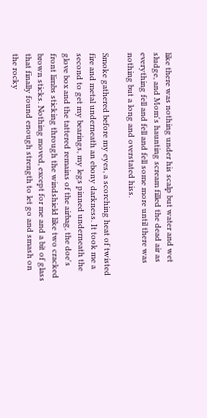like there was nothing under his scalp but water and wet sludge, and Mom's haunting scream filled the dead air as everything fell and fell and fell some more until there was nothing but a long and overstated hiss.

Smoke gathered before my eyes, a scorching heat of twisted fire and metal underneath an ebony darkness. It took me a second to get my bearings, my legs pinned underneath the glove box and the tattered remains of the airbag, the doe's front limbs sticking through the windshield like two cracked brown sticks. Nothing moved, except for me and a bit of glass that finally found enough strength to let go and smash on the rocky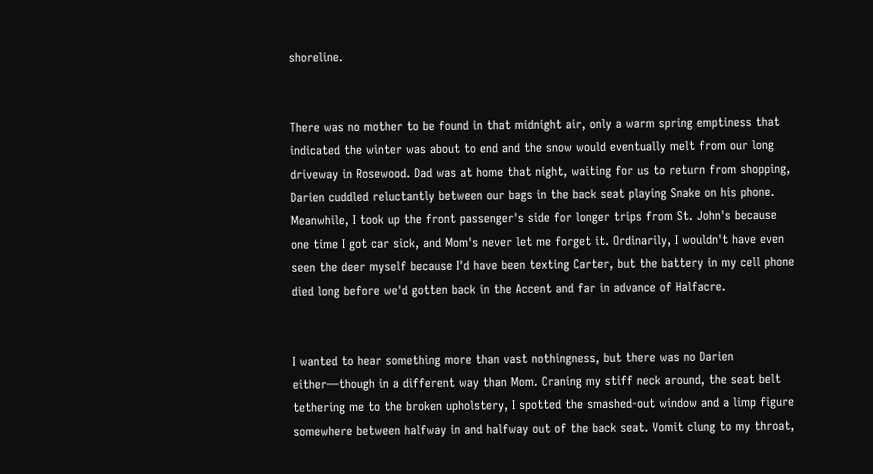shoreline.


There was no mother to be found in that midnight air, only a warm spring emptiness that indicated the winter was about to end and the snow would eventually melt from our long driveway in Rosewood. Dad was at home that night, waiting for us to return from shopping, Darien cuddled reluctantly between our bags in the back seat playing Snake on his phone. Meanwhile, I took up the front passenger's side for longer trips from St. John's because one time I got car sick, and Mom's never let me forget it. Ordinarily, I wouldn't have even seen the deer myself because I'd have been texting Carter, but the battery in my cell phone died long before we'd gotten back in the Accent and far in advance of Halfacre.


I wanted to hear something more than vast nothingness, but there was no Darien either—though in a different way than Mom. Craning my stiff neck around, the seat belt tethering me to the broken upholstery, I spotted the smashed-out window and a limp figure somewhere between halfway in and halfway out of the back seat. Vomit clung to my throat,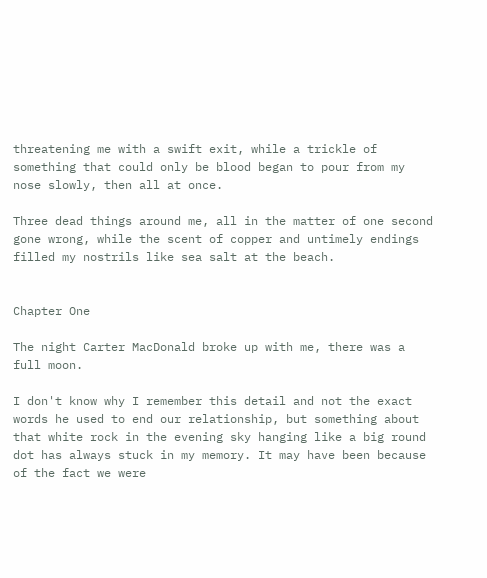threatening me with a swift exit, while a trickle of something that could only be blood began to pour from my nose slowly, then all at once.

Three dead things around me, all in the matter of one second gone wrong, while the scent of copper and untimely endings filled my nostrils like sea salt at the beach.


Chapter One

The night Carter MacDonald broke up with me, there was a full moon.

I don't know why I remember this detail and not the exact words he used to end our relationship, but something about that white rock in the evening sky hanging like a big round dot has always stuck in my memory. It may have been because of the fact we were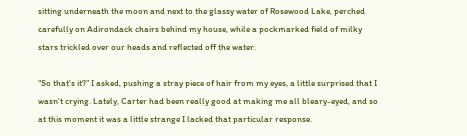sitting underneath the moon and next to the glassy water of Rosewood Lake, perched carefully on Adirondack chairs behind my house, while a pockmarked field of milky stars trickled over our heads and reflected off the water.

“So that's it?” I asked, pushing a stray piece of hair from my eyes, a little surprised that I wasn't crying. Lately, Carter had been really good at making me all bleary-eyed, and so at this moment it was a little strange I lacked that particular response.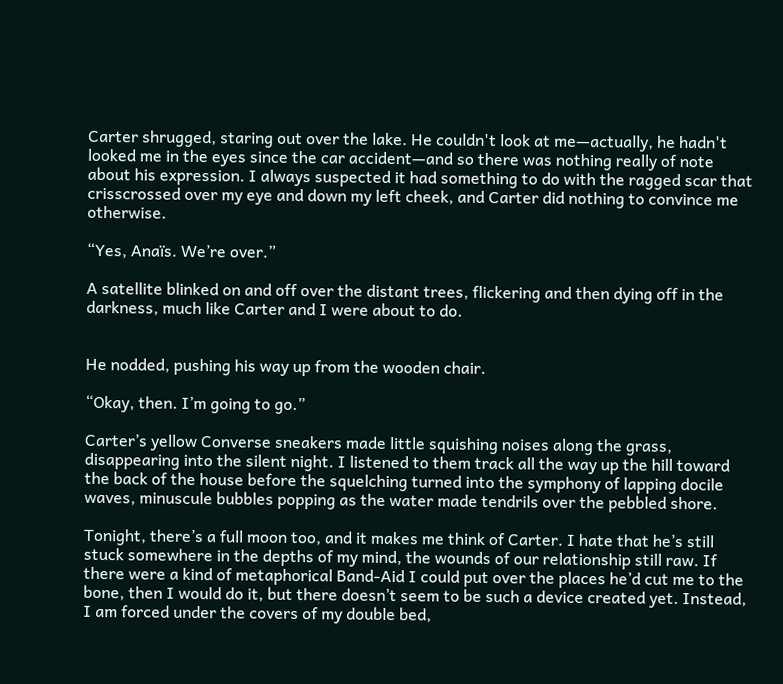Carter shrugged, staring out over the lake. He couldn't look at me—actually, he hadn't looked me in the eyes since the car accident—and so there was nothing really of note about his expression. I always suspected it had something to do with the ragged scar that crisscrossed over my eye and down my left cheek, and Carter did nothing to convince me otherwise.

“Yes, Anaïs. We’re over.”

A satellite blinked on and off over the distant trees, flickering and then dying off in the darkness, much like Carter and I were about to do.


He nodded, pushing his way up from the wooden chair.

“Okay, then. I’m going to go.”

Carter’s yellow Converse sneakers made little squishing noises along the grass, disappearing into the silent night. I listened to them track all the way up the hill toward the back of the house before the squelching turned into the symphony of lapping docile waves, minuscule bubbles popping as the water made tendrils over the pebbled shore.

Tonight, there’s a full moon too, and it makes me think of Carter. I hate that he’s still stuck somewhere in the depths of my mind, the wounds of our relationship still raw. If there were a kind of metaphorical Band-Aid I could put over the places he’d cut me to the bone, then I would do it, but there doesn’t seem to be such a device created yet. Instead, I am forced under the covers of my double bed,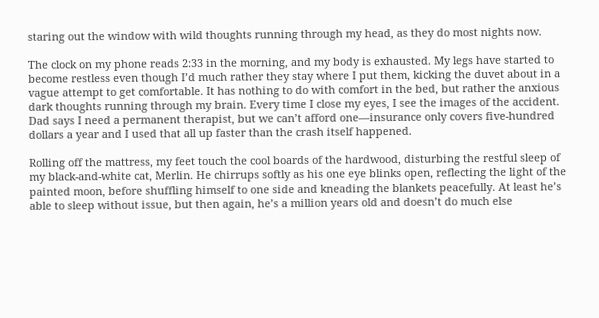staring out the window with wild thoughts running through my head, as they do most nights now.

The clock on my phone reads 2:33 in the morning, and my body is exhausted. My legs have started to become restless even though I’d much rather they stay where I put them, kicking the duvet about in a vague attempt to get comfortable. It has nothing to do with comfort in the bed, but rather the anxious dark thoughts running through my brain. Every time I close my eyes, I see the images of the accident. Dad says I need a permanent therapist, but we can’t afford one—insurance only covers five-hundred dollars a year and I used that all up faster than the crash itself happened.

Rolling off the mattress, my feet touch the cool boards of the hardwood, disturbing the restful sleep of my black-and-white cat, Merlin. He chirrups softly as his one eye blinks open, reflecting the light of the painted moon, before shuffling himself to one side and kneading the blankets peacefully. At least he’s able to sleep without issue, but then again, he’s a million years old and doesn’t do much else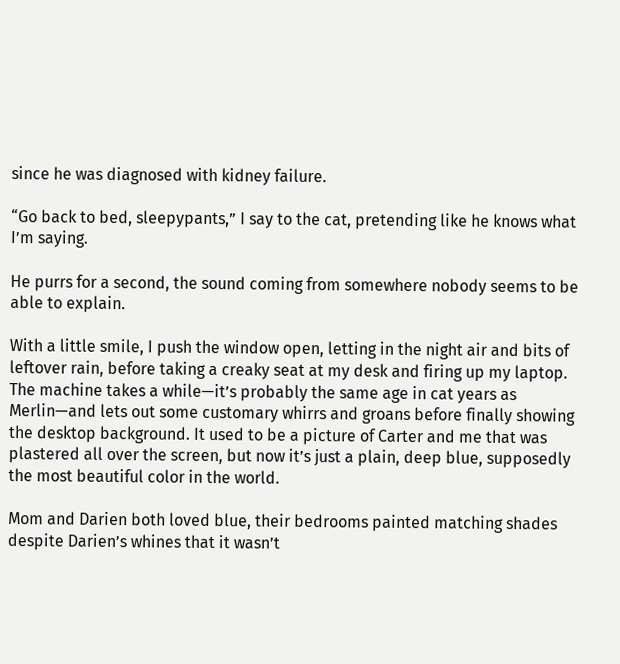since he was diagnosed with kidney failure.

“Go back to bed, sleepypants,” I say to the cat, pretending like he knows what I’m saying.

He purrs for a second, the sound coming from somewhere nobody seems to be able to explain.

With a little smile, I push the window open, letting in the night air and bits of leftover rain, before taking a creaky seat at my desk and firing up my laptop. The machine takes a while—it’s probably the same age in cat years as Merlin—and lets out some customary whirrs and groans before finally showing the desktop background. It used to be a picture of Carter and me that was plastered all over the screen, but now it’s just a plain, deep blue, supposedly the most beautiful color in the world.

Mom and Darien both loved blue, their bedrooms painted matching shades despite Darien’s whines that it wasn’t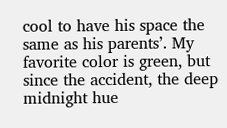cool to have his space the same as his parents’. My favorite color is green, but since the accident, the deep midnight hue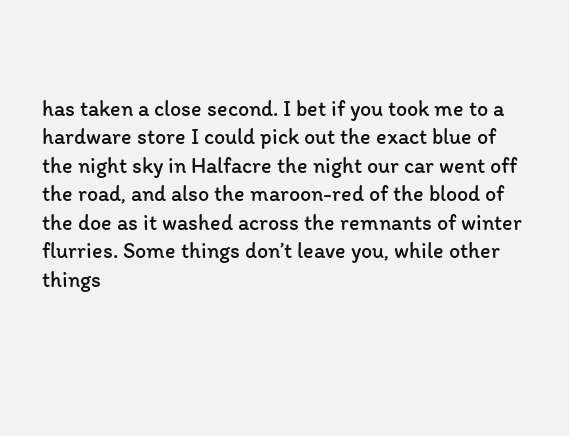has taken a close second. I bet if you took me to a hardware store I could pick out the exact blue of the night sky in Halfacre the night our car went off the road, and also the maroon-red of the blood of the doe as it washed across the remnants of winter flurries. Some things don’t leave you, while other things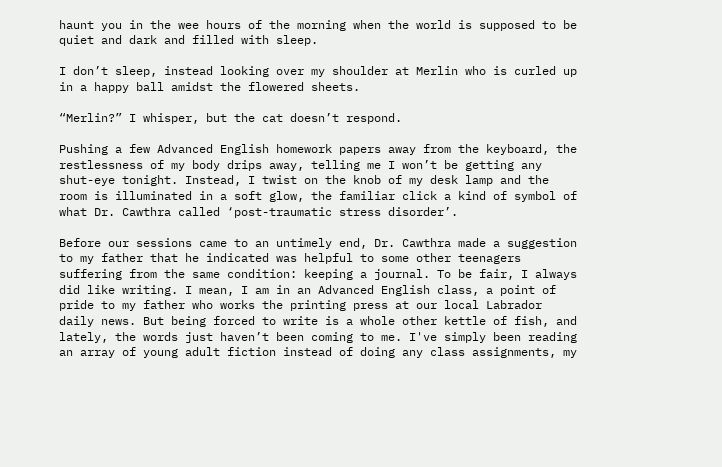haunt you in the wee hours of the morning when the world is supposed to be quiet and dark and filled with sleep.

I don’t sleep, instead looking over my shoulder at Merlin who is curled up in a happy ball amidst the flowered sheets.

“Merlin?” I whisper, but the cat doesn’t respond.

Pushing a few Advanced English homework papers away from the keyboard, the restlessness of my body drips away, telling me I won’t be getting any shut-eye tonight. Instead, I twist on the knob of my desk lamp and the room is illuminated in a soft glow, the familiar click a kind of symbol of what Dr. Cawthra called ‘post-traumatic stress disorder’.

Before our sessions came to an untimely end, Dr. Cawthra made a suggestion to my father that he indicated was helpful to some other teenagers suffering from the same condition: keeping a journal. To be fair, I always did like writing. I mean, I am in an Advanced English class, a point of pride to my father who works the printing press at our local Labrador daily news. But being forced to write is a whole other kettle of fish, and lately, the words just haven’t been coming to me. I've simply been reading an array of young adult fiction instead of doing any class assignments, my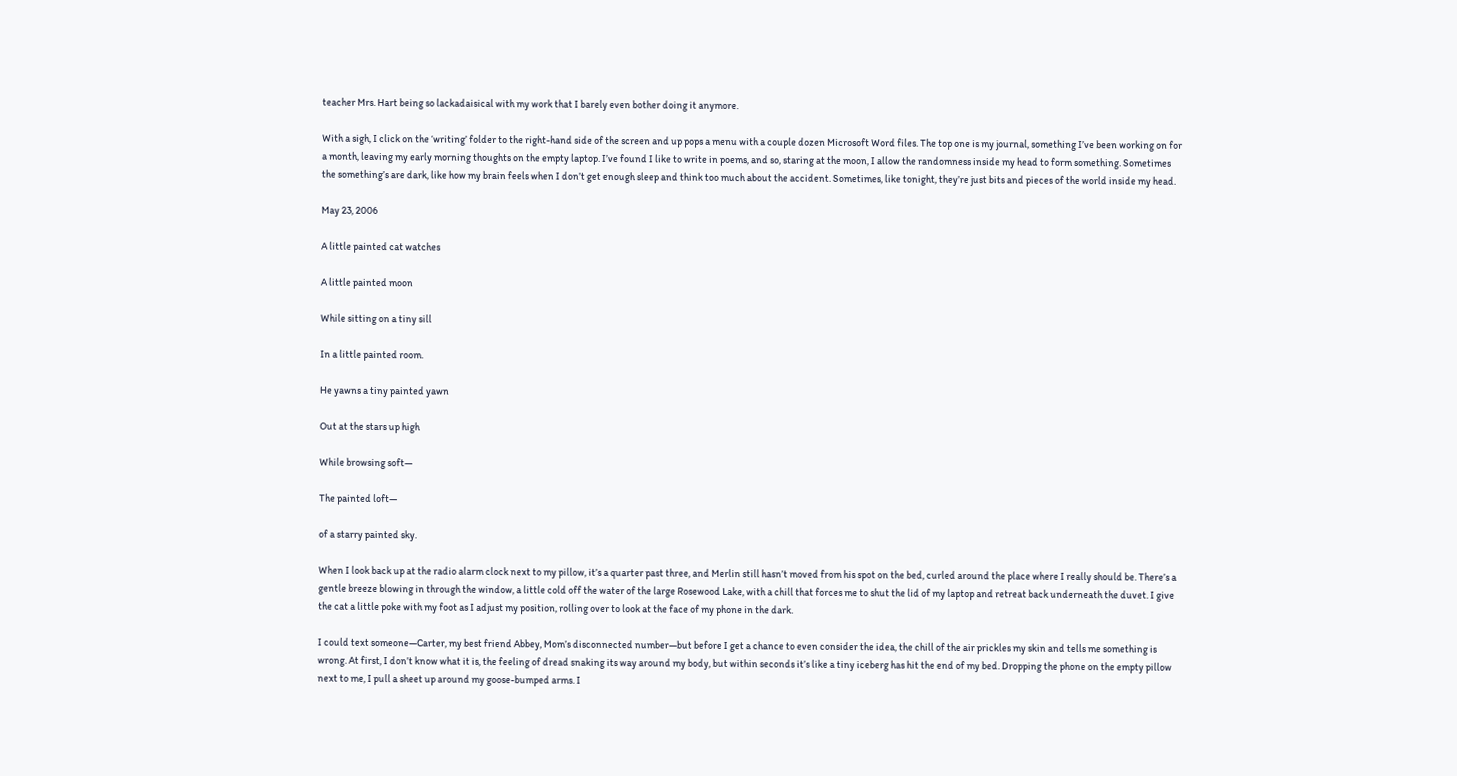teacher Mrs. Hart being so lackadaisical with my work that I barely even bother doing it anymore.

With a sigh, I click on the ‘writing’ folder to the right-hand side of the screen and up pops a menu with a couple dozen Microsoft Word files. The top one is my journal, something I’ve been working on for a month, leaving my early morning thoughts on the empty laptop. I’ve found I like to write in poems, and so, staring at the moon, I allow the randomness inside my head to form something. Sometimes the something’s are dark, like how my brain feels when I don’t get enough sleep and think too much about the accident. Sometimes, like tonight, they’re just bits and pieces of the world inside my head.

May 23, 2006

A little painted cat watches

A little painted moon

While sitting on a tiny sill

In a little painted room.

He yawns a tiny painted yawn

Out at the stars up high

While browsing soft—

The painted loft—

of a starry painted sky.

When I look back up at the radio alarm clock next to my pillow, it’s a quarter past three, and Merlin still hasn’t moved from his spot on the bed, curled around the place where I really should be. There’s a gentle breeze blowing in through the window, a little cold off the water of the large Rosewood Lake, with a chill that forces me to shut the lid of my laptop and retreat back underneath the duvet. I give the cat a little poke with my foot as I adjust my position, rolling over to look at the face of my phone in the dark.

I could text someone—Carter, my best friend Abbey, Mom’s disconnected number—but before I get a chance to even consider the idea, the chill of the air prickles my skin and tells me something is wrong. At first, I don’t know what it is, the feeling of dread snaking its way around my body, but within seconds it’s like a tiny iceberg has hit the end of my bed. Dropping the phone on the empty pillow next to me, I pull a sheet up around my goose-bumped arms. I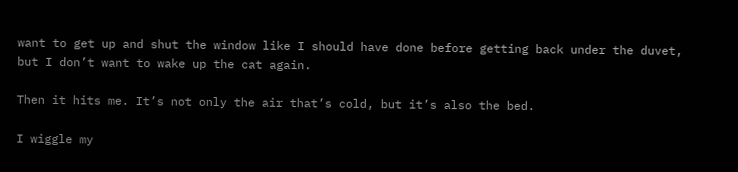want to get up and shut the window like I should have done before getting back under the duvet, but I don’t want to wake up the cat again.

Then it hits me. It’s not only the air that’s cold, but it’s also the bed.

I wiggle my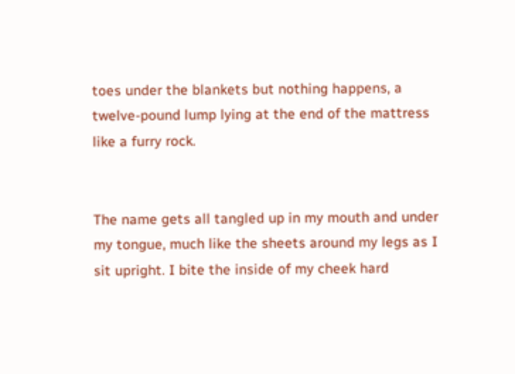toes under the blankets but nothing happens, a twelve-pound lump lying at the end of the mattress like a furry rock.


The name gets all tangled up in my mouth and under my tongue, much like the sheets around my legs as I sit upright. I bite the inside of my cheek hard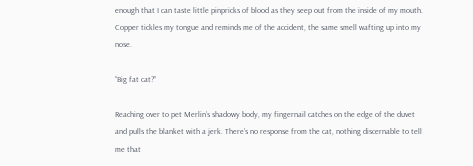enough that I can taste little pinpricks of blood as they seep out from the inside of my mouth. Copper tickles my tongue and reminds me of the accident, the same smell wafting up into my nose.

“Big fat cat?”

Reaching over to pet Merlin’s shadowy body, my fingernail catches on the edge of the duvet and pulls the blanket with a jerk. There’s no response from the cat, nothing discernable to tell me that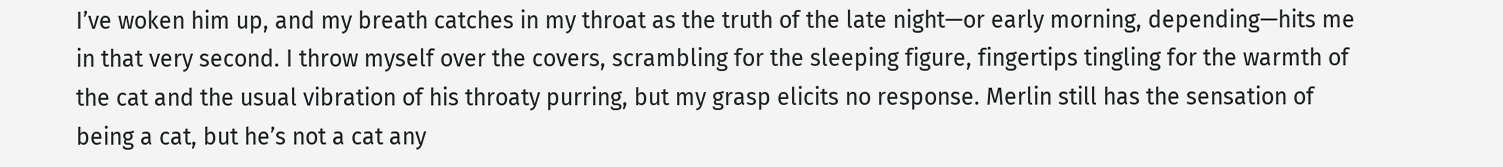I’ve woken him up, and my breath catches in my throat as the truth of the late night—or early morning, depending—hits me in that very second. I throw myself over the covers, scrambling for the sleeping figure, fingertips tingling for the warmth of the cat and the usual vibration of his throaty purring, but my grasp elicits no response. Merlin still has the sensation of being a cat, but he’s not a cat any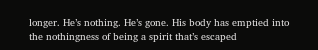longer. He’s nothing. He’s gone. His body has emptied into the nothingness of being a spirit that’s escaped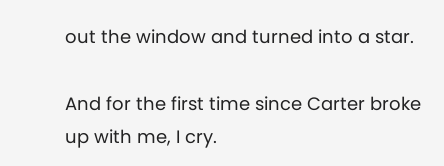out the window and turned into a star.

And for the first time since Carter broke up with me, I cry.